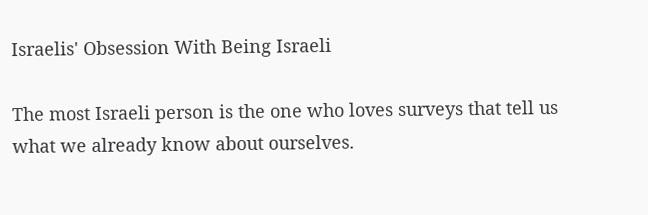Israelis' Obsession With Being Israeli

The most Israeli person is the one who loves surveys that tell us what we already know about ourselves.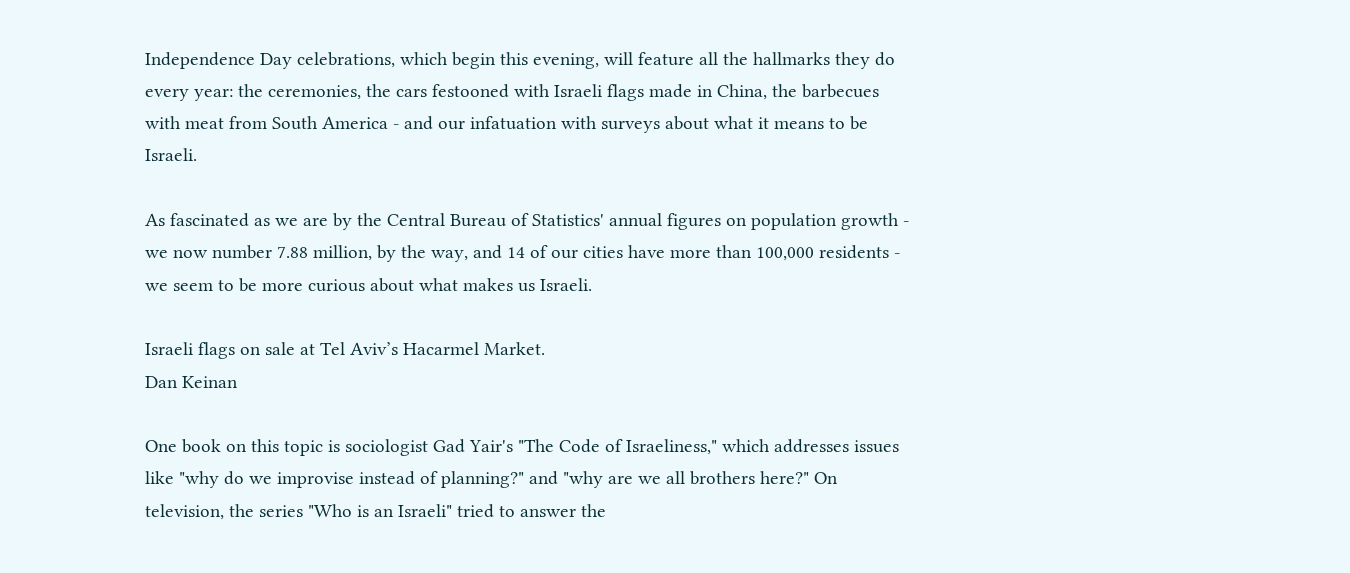Independence Day celebrations, which begin this evening, will feature all the hallmarks they do every year: the ceremonies, the cars festooned with Israeli flags made in China, the barbecues with meat from South America - and our infatuation with surveys about what it means to be Israeli.

As fascinated as we are by the Central Bureau of Statistics' annual figures on population growth - we now number 7.88 million, by the way, and 14 of our cities have more than 100,000 residents - we seem to be more curious about what makes us Israeli.

Israeli flags on sale at Tel Aviv’s Hacarmel Market.
Dan Keinan

One book on this topic is sociologist Gad Yair's "The Code of Israeliness," which addresses issues like "why do we improvise instead of planning?" and "why are we all brothers here?" On television, the series "Who is an Israeli" tried to answer the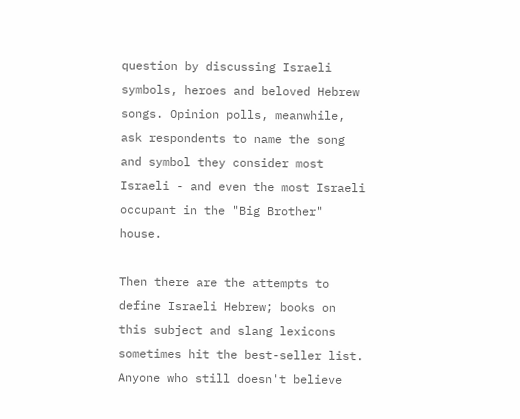question by discussing Israeli symbols, heroes and beloved Hebrew songs. Opinion polls, meanwhile, ask respondents to name the song and symbol they consider most Israeli - and even the most Israeli occupant in the "Big Brother" house.

Then there are the attempts to define Israeli Hebrew; books on this subject and slang lexicons sometimes hit the best-seller list. Anyone who still doesn't believe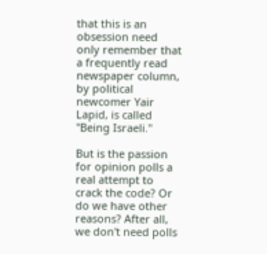that this is an obsession need only remember that a frequently read newspaper column, by political newcomer Yair Lapid, is called "Being Israeli."

But is the passion for opinion polls a real attempt to crack the code? Or do we have other reasons? After all, we don't need polls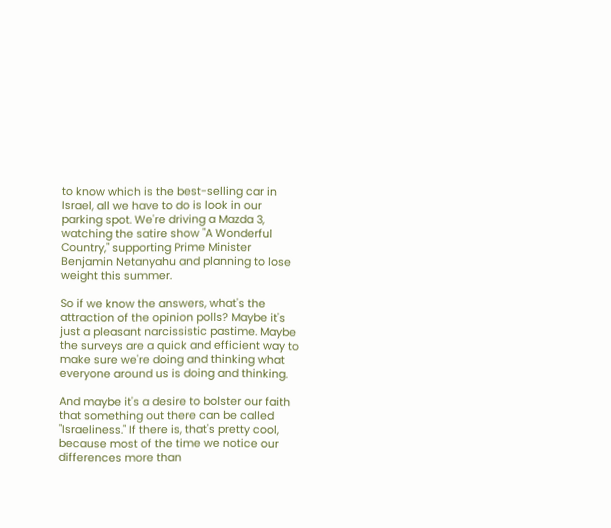to know which is the best-selling car in Israel, all we have to do is look in our parking spot. We're driving a Mazda 3, watching the satire show "A Wonderful Country," supporting Prime Minister Benjamin Netanyahu and planning to lose weight this summer.

So if we know the answers, what's the attraction of the opinion polls? Maybe it's just a pleasant narcissistic pastime. Maybe the surveys are a quick and efficient way to make sure we're doing and thinking what everyone around us is doing and thinking.

And maybe it's a desire to bolster our faith that something out there can be called "Israeliness." If there is, that's pretty cool, because most of the time we notice our differences more than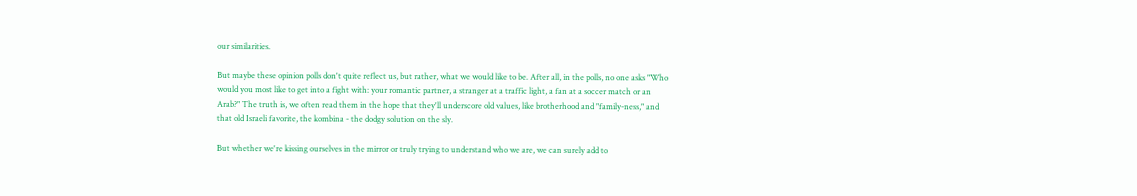our similarities.

But maybe these opinion polls don't quite reflect us, but rather, what we would like to be. After all, in the polls, no one asks "Who would you most like to get into a fight with: your romantic partner, a stranger at a traffic light, a fan at a soccer match or an Arab?" The truth is, we often read them in the hope that they'll underscore old values, like brotherhood and "family-ness," and that old Israeli favorite, the kombina - the dodgy solution on the sly.

But whether we're kissing ourselves in the mirror or truly trying to understand who we are, we can surely add to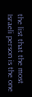the list that the most Israeli person is the one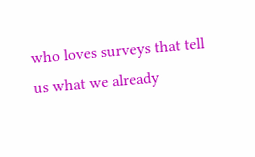who loves surveys that tell us what we already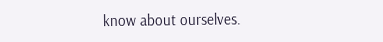know about ourselves.